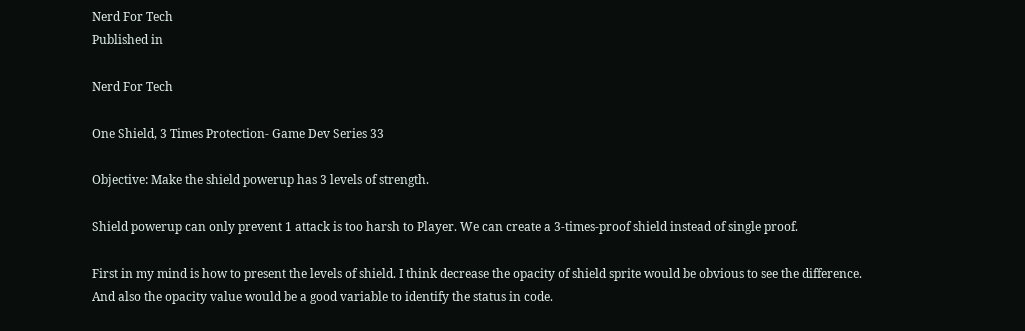Nerd For Tech
Published in

Nerd For Tech

One Shield, 3 Times Protection- Game Dev Series 33

Objective: Make the shield powerup has 3 levels of strength.

Shield powerup can only prevent 1 attack is too harsh to Player. We can create a 3-times-proof shield instead of single proof.

First in my mind is how to present the levels of shield. I think decrease the opacity of shield sprite would be obvious to see the difference. And also the opacity value would be a good variable to identify the status in code.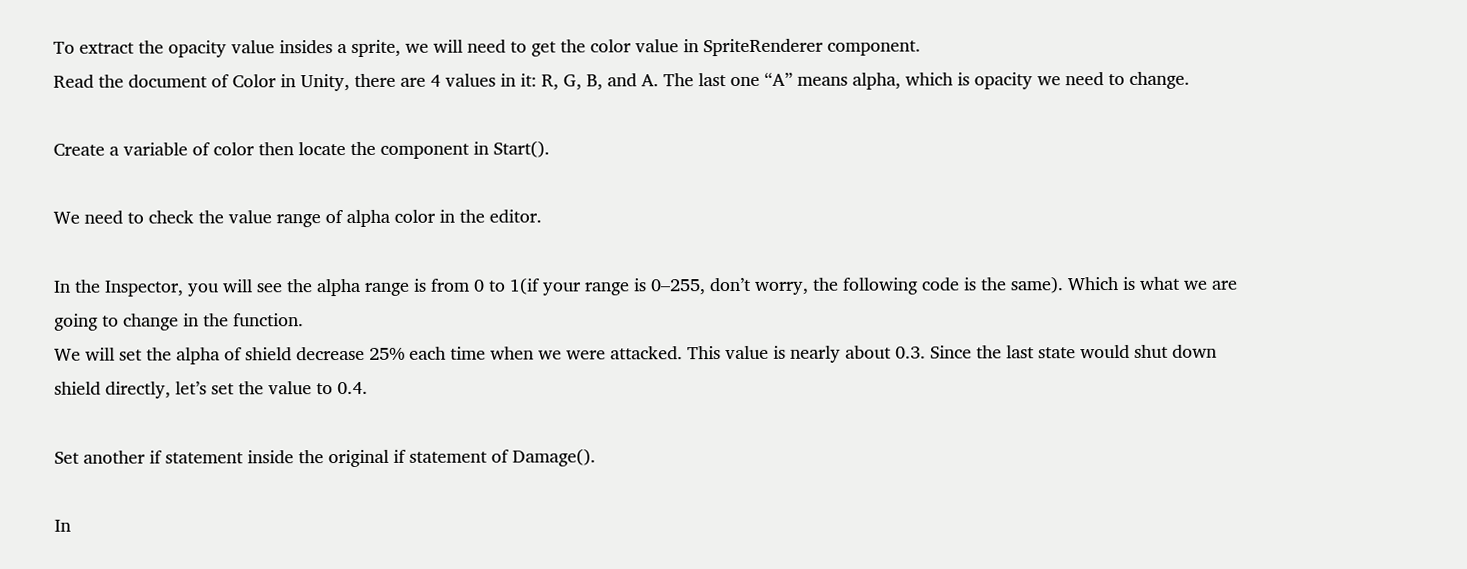To extract the opacity value insides a sprite, we will need to get the color value in SpriteRenderer component.
Read the document of Color in Unity, there are 4 values in it: R, G, B, and A. The last one “A” means alpha, which is opacity we need to change.

Create a variable of color then locate the component in Start().

We need to check the value range of alpha color in the editor.

In the Inspector, you will see the alpha range is from 0 to 1(if your range is 0–255, don’t worry, the following code is the same). Which is what we are going to change in the function.
We will set the alpha of shield decrease 25% each time when we were attacked. This value is nearly about 0.3. Since the last state would shut down shield directly, let’s set the value to 0.4.

Set another if statement inside the original if statement of Damage().

In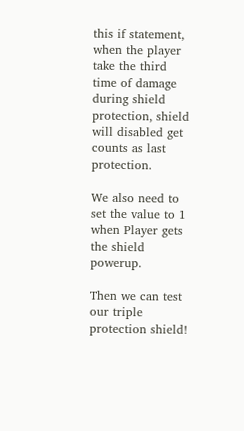this if statement, when the player take the third time of damage during shield protection, shield will disabled get counts as last protection.

We also need to set the value to 1 when Player gets the shield powerup.

Then we can test our triple protection shield!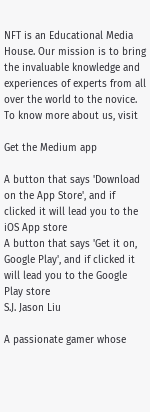NFT is an Educational Media House. Our mission is to bring the invaluable knowledge and experiences of experts from all over the world to the novice. To know more about us, visit

Get the Medium app

A button that says 'Download on the App Store', and if clicked it will lead you to the iOS App store
A button that says 'Get it on, Google Play', and if clicked it will lead you to the Google Play store
S.J. Jason Liu

A passionate gamer whose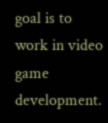goal is to work in video game development.